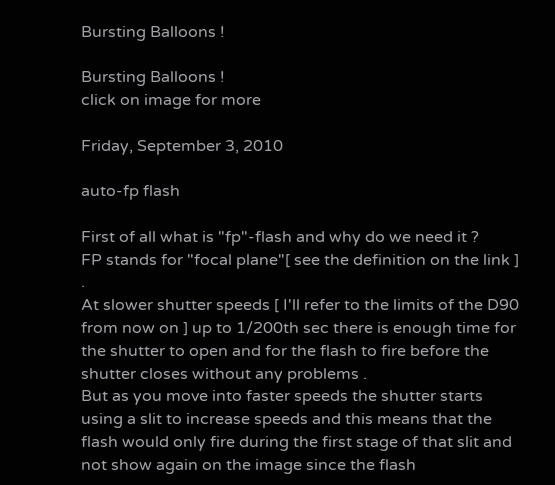Bursting Balloons !

Bursting Balloons !
click on image for more

Friday, September 3, 2010

auto-fp flash

First of all what is "fp"-flash and why do we need it ?
FP stands for "focal plane"[ see the definition on the link ] .
At slower shutter speeds [ I'll refer to the limits of the D90 from now on ] up to 1/200th sec there is enough time for the shutter to open and for the flash to fire before the shutter closes without any problems .
But as you move into faster speeds the shutter starts using a slit to increase speeds and this means that the flash would only fire during the first stage of that slit and not show again on the image since the flash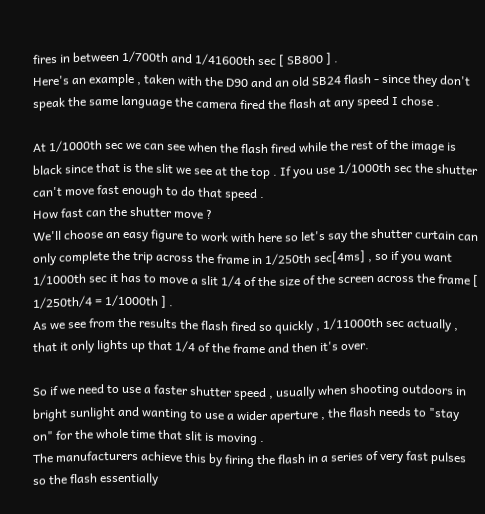fires in between 1/700th and 1/41600th sec [ SB800 ] .
Here's an example , taken with the D90 and an old SB24 flash - since they don't speak the same language the camera fired the flash at any speed I chose .

At 1/1000th sec we can see when the flash fired while the rest of the image is black since that is the slit we see at the top . If you use 1/1000th sec the shutter can't move fast enough to do that speed .
How fast can the shutter move ?
We'll choose an easy figure to work with here so let's say the shutter curtain can only complete the trip across the frame in 1/250th sec[4ms] , so if you want 1/1000th sec it has to move a slit 1/4 of the size of the screen across the frame [ 1/250th/4 = 1/1000th ] .
As we see from the results the flash fired so quickly , 1/11000th sec actually , that it only lights up that 1/4 of the frame and then it's over.

So if we need to use a faster shutter speed , usually when shooting outdoors in bright sunlight and wanting to use a wider aperture , the flash needs to "stay on" for the whole time that slit is moving .
The manufacturers achieve this by firing the flash in a series of very fast pulses so the flash essentially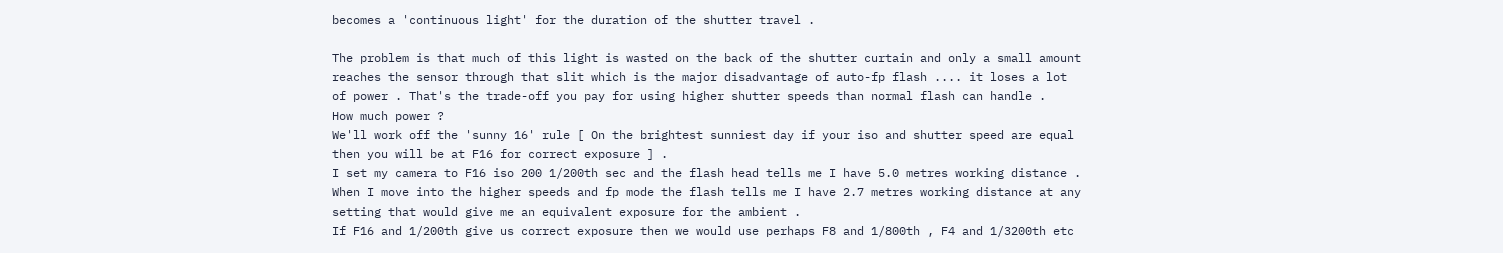becomes a 'continuous light' for the duration of the shutter travel .

The problem is that much of this light is wasted on the back of the shutter curtain and only a small amount reaches the sensor through that slit which is the major disadvantage of auto-fp flash .... it loses a lot of power . That's the trade-off you pay for using higher shutter speeds than normal flash can handle .
How much power ?
We'll work off the 'sunny 16' rule [ On the brightest sunniest day if your iso and shutter speed are equal then you will be at F16 for correct exposure ] .
I set my camera to F16 iso 200 1/200th sec and the flash head tells me I have 5.0 metres working distance .
When I move into the higher speeds and fp mode the flash tells me I have 2.7 metres working distance at any setting that would give me an equivalent exposure for the ambient .
If F16 and 1/200th give us correct exposure then we would use perhaps F8 and 1/800th , F4 and 1/3200th etc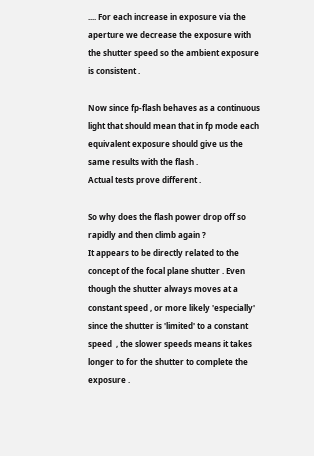.... For each increase in exposure via the aperture we decrease the exposure with the shutter speed so the ambient exposure is consistent .

Now since fp-flash behaves as a continuous light that should mean that in fp mode each equivalent exposure should give us the same results with the flash .
Actual tests prove different .

So why does the flash power drop off so rapidly and then climb again ?
It appears to be directly related to the concept of the focal plane shutter . Even though the shutter always moves at a constant speed , or more likely 'especially' since the shutter is 'limited' to a constant speed  , the slower speeds means it takes longer to for the shutter to complete the exposure .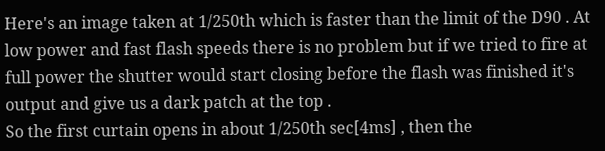Here's an image taken at 1/250th which is faster than the limit of the D90 . At low power and fast flash speeds there is no problem but if we tried to fire at full power the shutter would start closing before the flash was finished it's output and give us a dark patch at the top .
So the first curtain opens in about 1/250th sec[4ms] , then the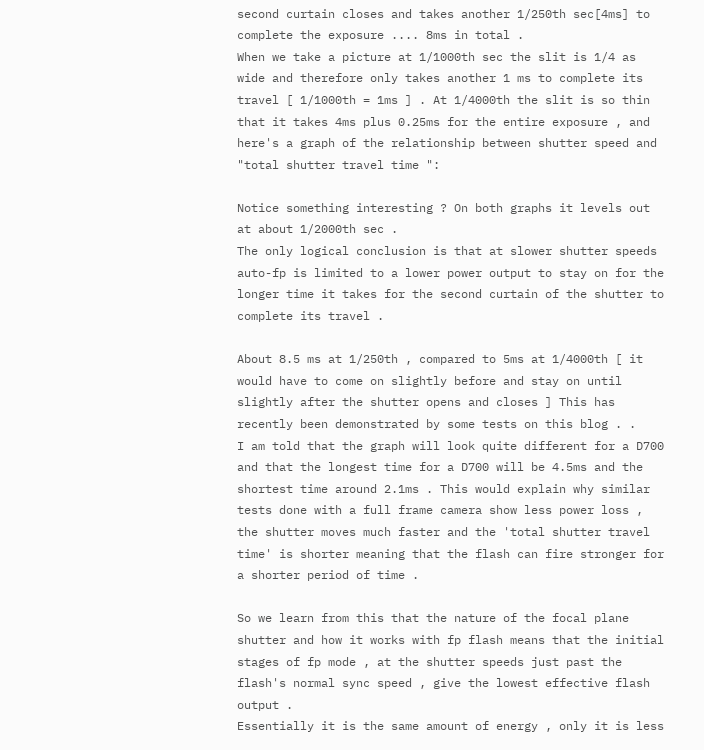second curtain closes and takes another 1/250th sec[4ms] to complete the exposure .... 8ms in total .
When we take a picture at 1/1000th sec the slit is 1/4 as wide and therefore only takes another 1 ms to complete its travel [ 1/1000th = 1ms ] . At 1/4000th the slit is so thin that it takes 4ms plus 0.25ms for the entire exposure , and here's a graph of the relationship between shutter speed and "total shutter travel time ":

Notice something interesting ? On both graphs it levels out at about 1/2000th sec .
The only logical conclusion is that at slower shutter speeds auto-fp is limited to a lower power output to stay on for the longer time it takes for the second curtain of the shutter to complete its travel .

About 8.5 ms at 1/250th , compared to 5ms at 1/4000th [ it would have to come on slightly before and stay on until slightly after the shutter opens and closes ] This has recently been demonstrated by some tests on this blog . .
I am told that the graph will look quite different for a D700 and that the longest time for a D700 will be 4.5ms and the shortest time around 2.1ms . This would explain why similar tests done with a full frame camera show less power loss , the shutter moves much faster and the 'total shutter travel time' is shorter meaning that the flash can fire stronger for a shorter period of time .

So we learn from this that the nature of the focal plane shutter and how it works with fp flash means that the initial stages of fp mode , at the shutter speeds just past the flash's normal sync speed , give the lowest effective flash output .
Essentially it is the same amount of energy , only it is less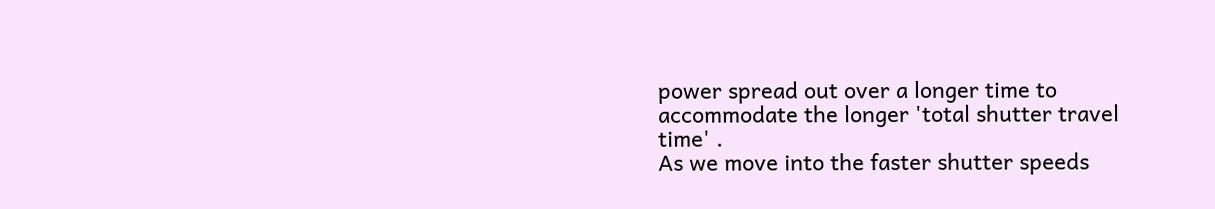power spread out over a longer time to accommodate the longer 'total shutter travel time' .
As we move into the faster shutter speeds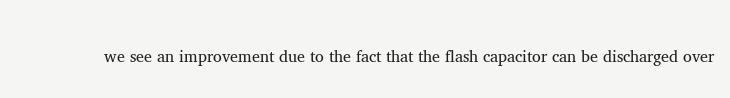we see an improvement due to the fact that the flash capacitor can be discharged over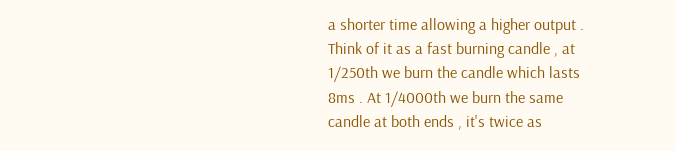a shorter time allowing a higher output .
Think of it as a fast burning candle , at 1/250th we burn the candle which lasts 8ms . At 1/4000th we burn the same candle at both ends , it's twice as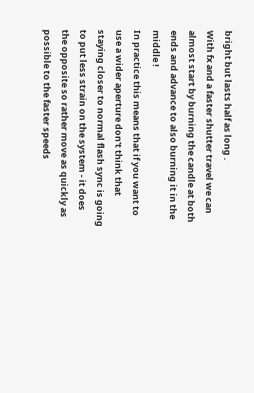bright but lasts half as long .
With fx and a faster shutter travel we can almost start by burning the candle at both ends and advance to also burning it in the middle !
In practice this means that if you want to use a wider aperture don't think that staying closer to normal flash sync is going to put less strain on the system - it does the opposite so rather move as quickly as possible to the faster speeds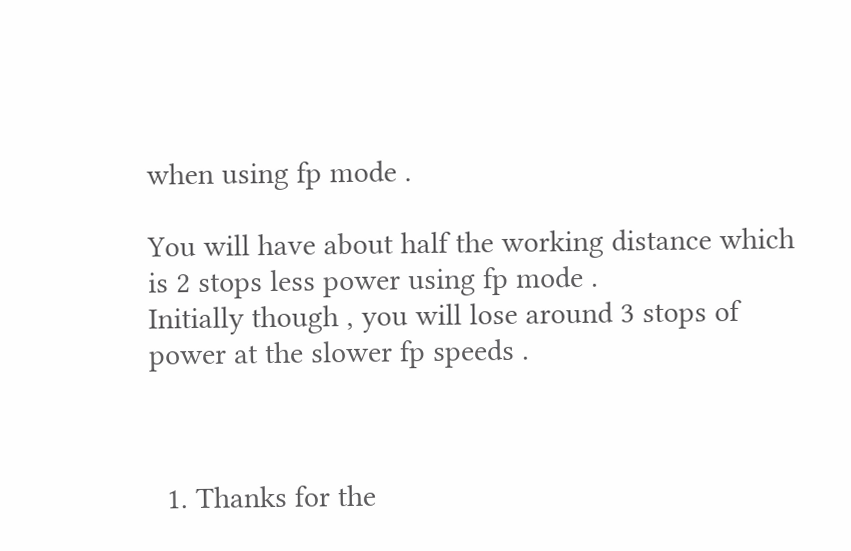when using fp mode .

You will have about half the working distance which is 2 stops less power using fp mode .
Initially though , you will lose around 3 stops of power at the slower fp speeds .



  1. Thanks for the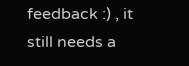feedback :) , it still needs a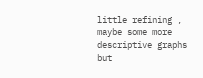little refining , maybe some more descriptive graphs but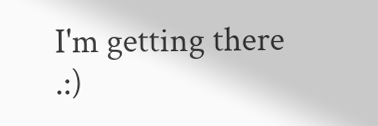I'm getting there .:)